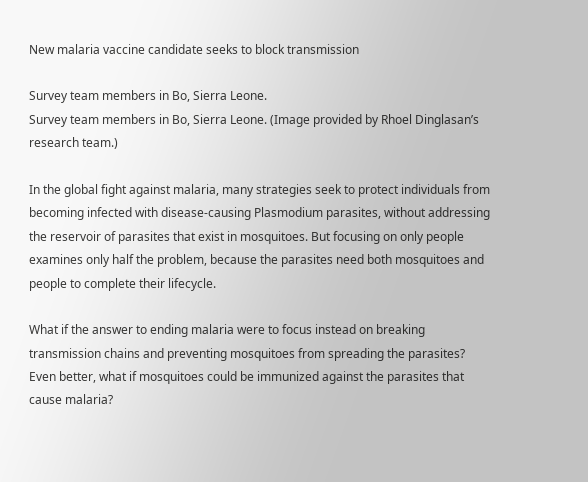New malaria vaccine candidate seeks to block transmission

Survey team members in Bo, Sierra Leone.
Survey team members in Bo, Sierra Leone. (Image provided by Rhoel Dinglasan’s research team.)

In the global fight against malaria, many strategies seek to protect individuals from becoming infected with disease-causing Plasmodium parasites, without addressing the reservoir of parasites that exist in mosquitoes. But focusing on only people examines only half the problem, because the parasites need both mosquitoes and people to complete their lifecycle.

What if the answer to ending malaria were to focus instead on breaking transmission chains and preventing mosquitoes from spreading the parasites? Even better, what if mosquitoes could be immunized against the parasites that cause malaria?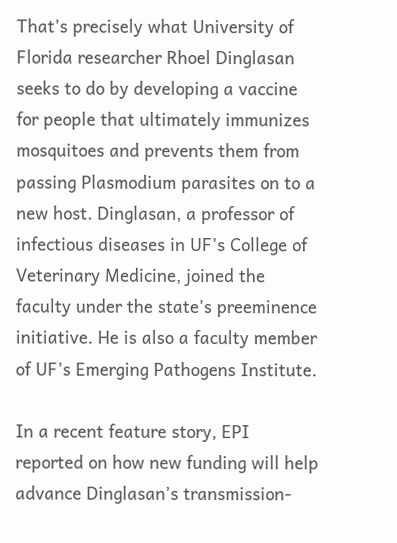That’s precisely what University of Florida researcher Rhoel Dinglasan seeks to do by developing a vaccine for people that ultimately immunizes mosquitoes and prevents them from passing Plasmodium parasites on to a new host. Dinglasan, a professor of infectious diseases in UF’s College of Veterinary Medicine, joined the faculty under the state’s preeminence initiative. He is also a faculty member of UF’s Emerging Pathogens Institute.

In a recent feature story, EPI reported on how new funding will help advance Dinglasan’s transmission-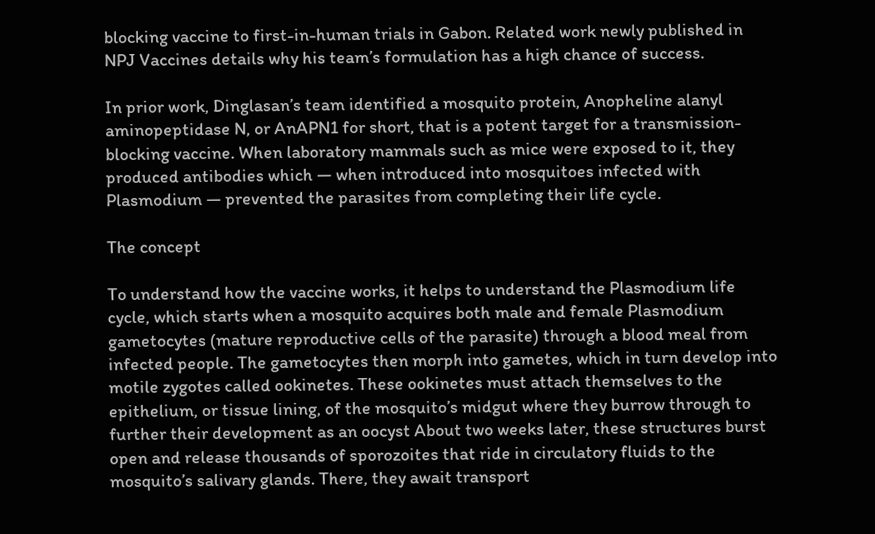blocking vaccine to first-in-human trials in Gabon. Related work newly published in NPJ Vaccines details why his team’s formulation has a high chance of success.

In prior work, Dinglasan’s team identified a mosquito protein, Anopheline alanyl aminopeptidase N, or AnAPN1 for short, that is a potent target for a transmission-blocking vaccine. When laboratory mammals such as mice were exposed to it, they produced antibodies which — when introduced into mosquitoes infected with Plasmodium — prevented the parasites from completing their life cycle.

The concept

To understand how the vaccine works, it helps to understand the Plasmodium life cycle, which starts when a mosquito acquires both male and female Plasmodium gametocytes (mature reproductive cells of the parasite) through a blood meal from infected people. The gametocytes then morph into gametes, which in turn develop into motile zygotes called ookinetes. These ookinetes must attach themselves to the epithelium, or tissue lining, of the mosquito’s midgut where they burrow through to further their development as an oocyst About two weeks later, these structures burst open and release thousands of sporozoites that ride in circulatory fluids to the mosquito’s salivary glands. There, they await transport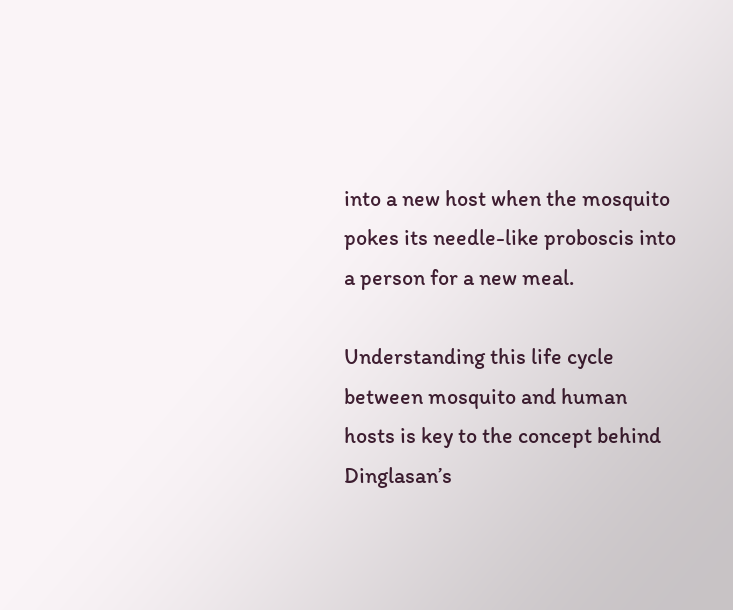into a new host when the mosquito pokes its needle-like proboscis into a person for a new meal.

Understanding this life cycle between mosquito and human hosts is key to the concept behind Dinglasan’s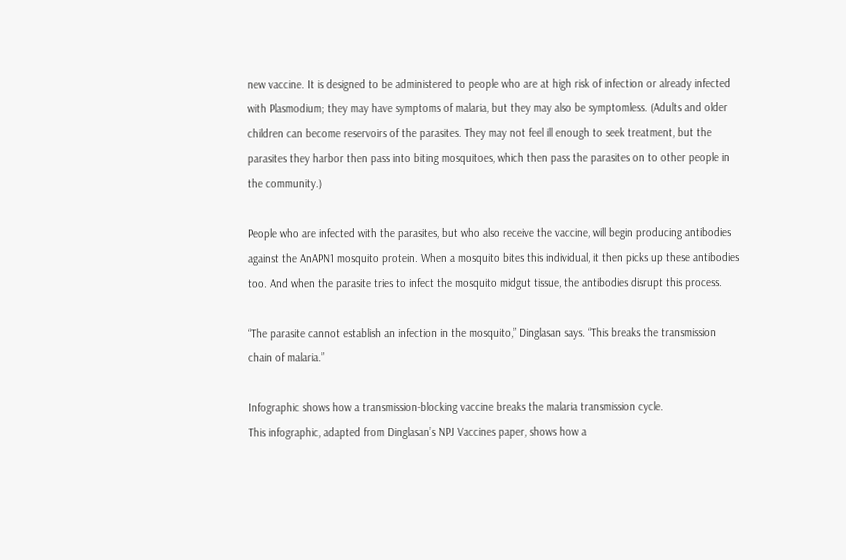new vaccine. It is designed to be administered to people who are at high risk of infection or already infected with Plasmodium; they may have symptoms of malaria, but they may also be symptomless. (Adults and older children can become reservoirs of the parasites. They may not feel ill enough to seek treatment, but the parasites they harbor then pass into biting mosquitoes, which then pass the parasites on to other people in the community.)

People who are infected with the parasites, but who also receive the vaccine, will begin producing antibodies against the AnAPN1 mosquito protein. When a mosquito bites this individual, it then picks up these antibodies too. And when the parasite tries to infect the mosquito midgut tissue, the antibodies disrupt this process.

“The parasite cannot establish an infection in the mosquito,” Dinglasan says. “This breaks the transmission chain of malaria.”

Infographic shows how a transmission-blocking vaccine breaks the malaria transmission cycle.
This infographic, adapted from Dinglasan’s NPJ Vaccines paper, shows how a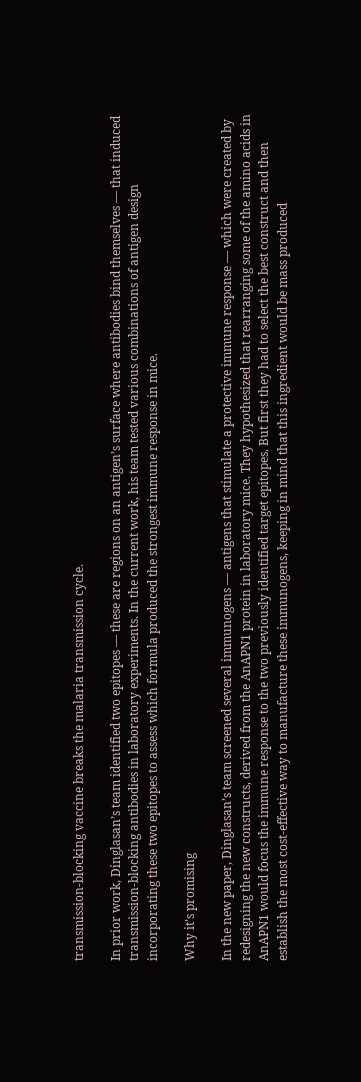transmission-blocking vaccine breaks the malaria transmission cycle.

In prior work, Dinglasan’s team identified two epitopes — these are regions on an antigen’s surface where antibodies bind themselves — that induced transmission-blocking antibodies in laboratory experiments. In the current work, his team tested various combinations of antigen design incorporating these two epitopes to assess which formula produced the strongest immune response in mice.

Why it’s promising

In the new paper, Dinglasan’s team screened several immunogens — antigens that stimulate a protective immune response — which were created by redesigning the new constructs, derived from the AnAPN1 protein in laboratory mice. They hypothesized that rearranging some of the amino acids in AnAPN1 would focus the immune response to the two previously identified target epitopes. But first they had to select the best construct and then establish the most cost-effective way to manufacture these immunogens, keeping in mind that this ingredient would be mass produced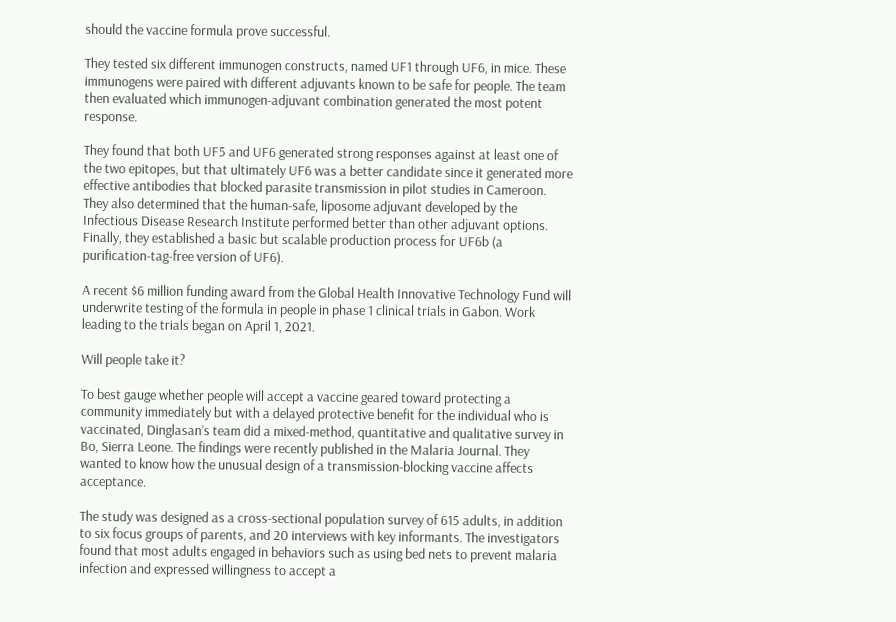should the vaccine formula prove successful.

They tested six different immunogen constructs, named UF1 through UF6, in mice. These immunogens were paired with different adjuvants known to be safe for people. The team then evaluated which immunogen-adjuvant combination generated the most potent response.

They found that both UF5 and UF6 generated strong responses against at least one of the two epitopes, but that ultimately UF6 was a better candidate since it generated more effective antibodies that blocked parasite transmission in pilot studies in Cameroon. They also determined that the human-safe, liposome adjuvant developed by the Infectious Disease Research Institute performed better than other adjuvant options.  Finally, they established a basic but scalable production process for UF6b (a purification-tag-free version of UF6).

A recent $6 million funding award from the Global Health Innovative Technology Fund will underwrite testing of the formula in people in phase 1 clinical trials in Gabon. Work leading to the trials began on April 1, 2021.

Will people take it?

To best gauge whether people will accept a vaccine geared toward protecting a community immediately but with a delayed protective benefit for the individual who is vaccinated, Dinglasan’s team did a mixed-method, quantitative and qualitative survey in Bo, Sierra Leone. The findings were recently published in the Malaria Journal. They wanted to know how the unusual design of a transmission-blocking vaccine affects acceptance.

The study was designed as a cross-sectional population survey of 615 adults, in addition to six focus groups of parents, and 20 interviews with key informants. The investigators found that most adults engaged in behaviors such as using bed nets to prevent malaria infection and expressed willingness to accept a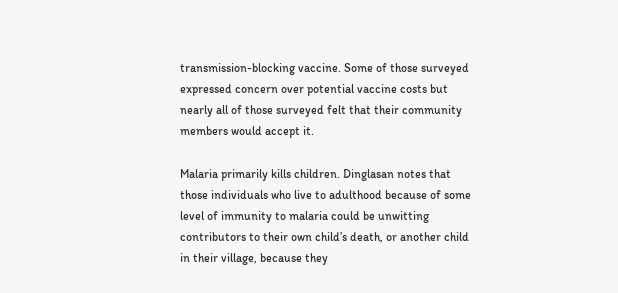transmission-blocking vaccine. Some of those surveyed expressed concern over potential vaccine costs but nearly all of those surveyed felt that their community members would accept it.

Malaria primarily kills children. Dinglasan notes that those individuals who live to adulthood because of some level of immunity to malaria could be unwitting contributors to their own child’s death, or another child in their village, because they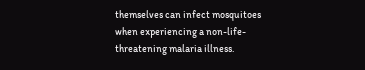themselves can infect mosquitoes when experiencing a non-life-threatening malaria illness.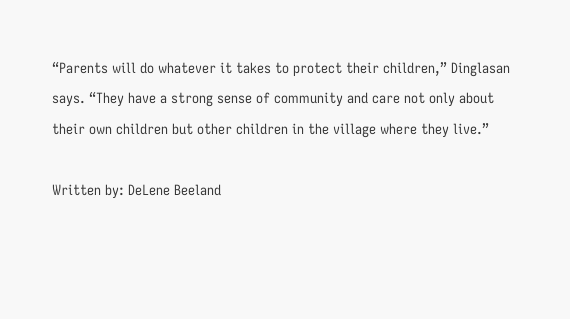“Parents will do whatever it takes to protect their children,” Dinglasan says. “They have a strong sense of community and care not only about their own children but other children in the village where they live.”

Written by: DeLene Beeland